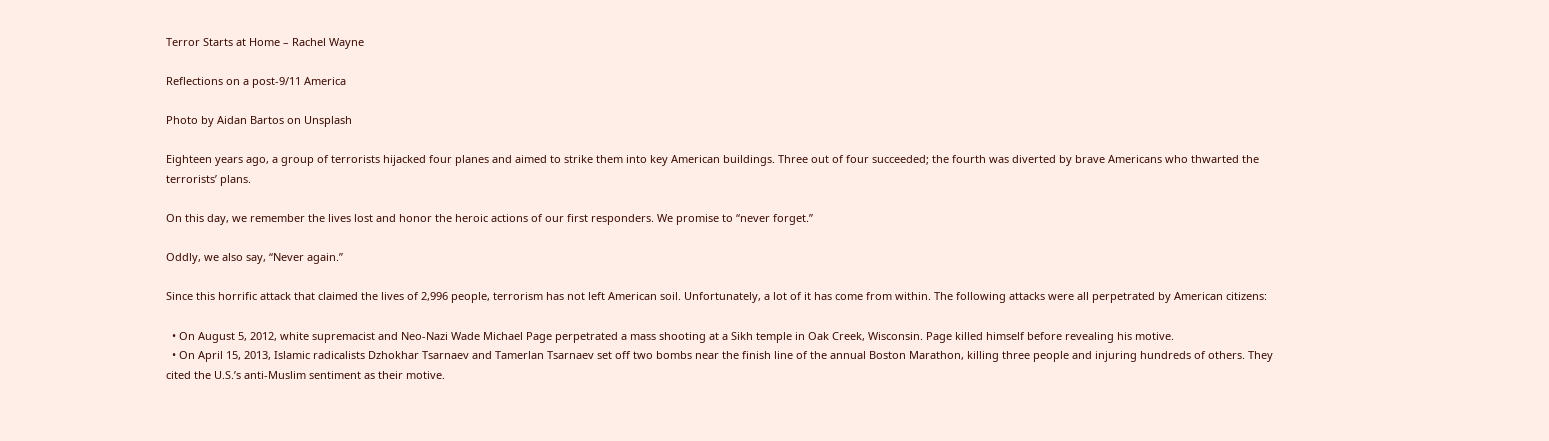Terror Starts at Home – Rachel Wayne

Reflections on a post-9/11 America

Photo by Aidan Bartos on Unsplash

Eighteen years ago, a group of terrorists hijacked four planes and aimed to strike them into key American buildings. Three out of four succeeded; the fourth was diverted by brave Americans who thwarted the terrorists’ plans.

On this day, we remember the lives lost and honor the heroic actions of our first responders. We promise to “never forget.”

Oddly, we also say, “Never again.”

Since this horrific attack that claimed the lives of 2,996 people, terrorism has not left American soil. Unfortunately, a lot of it has come from within. The following attacks were all perpetrated by American citizens:

  • On August 5, 2012, white supremacist and Neo-Nazi Wade Michael Page perpetrated a mass shooting at a Sikh temple in Oak Creek, Wisconsin. Page killed himself before revealing his motive.
  • On April 15, 2013, Islamic radicalists Dzhokhar Tsarnaev and Tamerlan Tsarnaev set off two bombs near the finish line of the annual Boston Marathon, killing three people and injuring hundreds of others. They cited the U.S.’s anti-Muslim sentiment as their motive.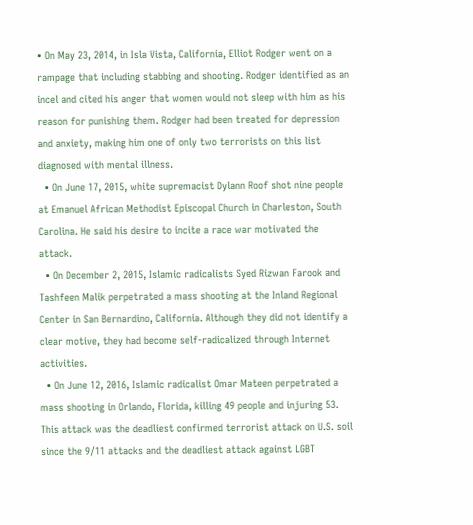• On May 23, 2014, in Isla Vista, California, Elliot Rodger went on a rampage that including stabbing and shooting. Rodger identified as an incel and cited his anger that women would not sleep with him as his reason for punishing them. Rodger had been treated for depression and anxiety, making him one of only two terrorists on this list diagnosed with mental illness.
  • On June 17, 2015, white supremacist Dylann Roof shot nine people at Emanuel African Methodist Episcopal Church in Charleston, South Carolina. He said his desire to incite a race war motivated the attack.
  • On December 2, 2015, Islamic radicalists Syed Rizwan Farook and Tashfeen Malik perpetrated a mass shooting at the Inland Regional Center in San Bernardino, California. Although they did not identify a clear motive, they had become self-radicalized through Internet activities.
  • On June 12, 2016, Islamic radicalist Omar Mateen perpetrated a mass shooting in Orlando, Florida, killing 49 people and injuring 53. This attack was the deadliest confirmed terrorist attack on U.S. soil since the 9/11 attacks and the deadliest attack against LGBT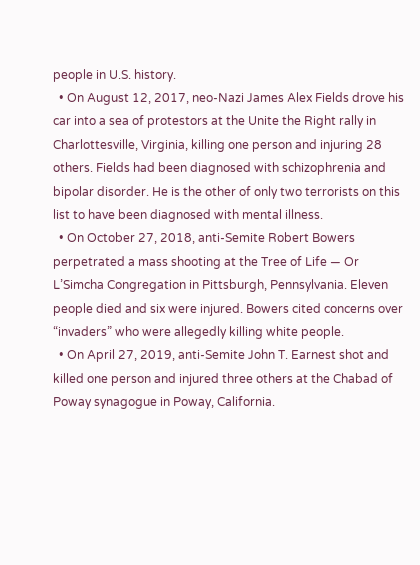people in U.S. history.
  • On August 12, 2017, neo-Nazi James Alex Fields drove his car into a sea of protestors at the Unite the Right rally in Charlottesville, Virginia, killing one person and injuring 28 others. Fields had been diagnosed with schizophrenia and bipolar disorder. He is the other of only two terrorists on this list to have been diagnosed with mental illness.
  • On October 27, 2018, anti-Semite Robert Bowers perpetrated a mass shooting at the Tree of Life — Or L’Simcha Congregation in Pittsburgh, Pennsylvania. Eleven people died and six were injured. Bowers cited concerns over “invaders” who were allegedly killing white people.
  • On April 27, 2019, anti-Semite John T. Earnest shot and killed one person and injured three others at the Chabad of Poway synagogue in Poway, California.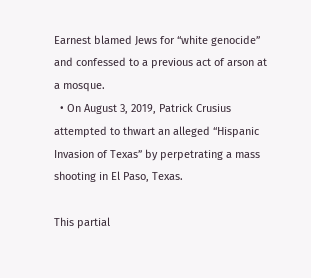Earnest blamed Jews for “white genocide” and confessed to a previous act of arson at a mosque.
  • On August 3, 2019, Patrick Crusius attempted to thwart an alleged “Hispanic Invasion of Texas” by perpetrating a mass shooting in El Paso, Texas.

This partial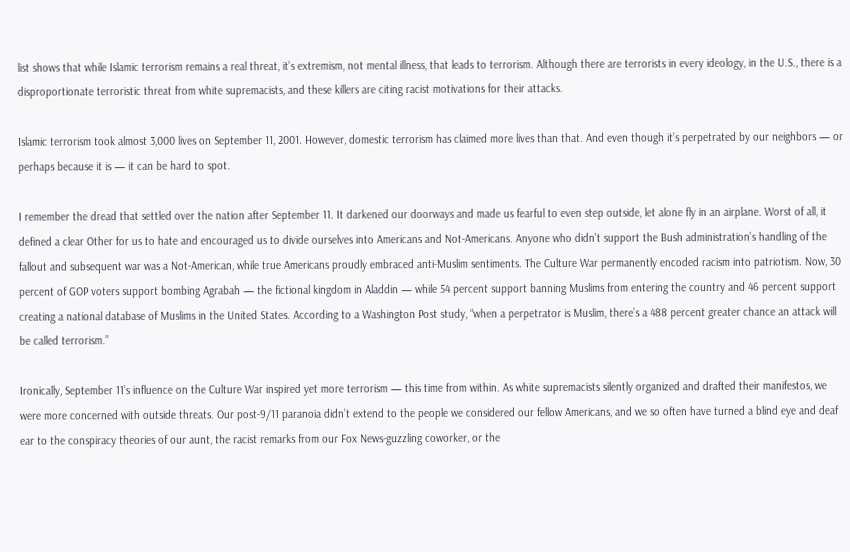list shows that while Islamic terrorism remains a real threat, it’s extremism, not mental illness, that leads to terrorism. Although there are terrorists in every ideology, in the U.S., there is a disproportionate terroristic threat from white supremacists, and these killers are citing racist motivations for their attacks.

Islamic terrorism took almost 3,000 lives on September 11, 2001. However, domestic terrorism has claimed more lives than that. And even though it’s perpetrated by our neighbors — or perhaps because it is — it can be hard to spot.

I remember the dread that settled over the nation after September 11. It darkened our doorways and made us fearful to even step outside, let alone fly in an airplane. Worst of all, it defined a clear Other for us to hate and encouraged us to divide ourselves into Americans and Not-Americans. Anyone who didn’t support the Bush administration’s handling of the fallout and subsequent war was a Not-American, while true Americans proudly embraced anti-Muslim sentiments. The Culture War permanently encoded racism into patriotism. Now, 30 percent of GOP voters support bombing Agrabah — the fictional kingdom in Aladdin — while 54 percent support banning Muslims from entering the country and 46 percent support creating a national database of Muslims in the United States. According to a Washington Post study, “when a perpetrator is Muslim, there’s a 488 percent greater chance an attack will be called terrorism.”

Ironically, September 11’s influence on the Culture War inspired yet more terrorism — this time from within. As white supremacists silently organized and drafted their manifestos, we were more concerned with outside threats. Our post-9/11 paranoia didn’t extend to the people we considered our fellow Americans, and we so often have turned a blind eye and deaf ear to the conspiracy theories of our aunt, the racist remarks from our Fox News-guzzling coworker, or the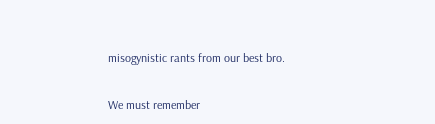misogynistic rants from our best bro.

We must remember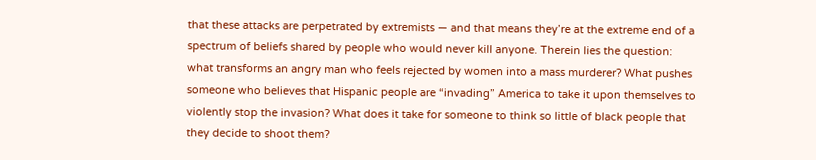that these attacks are perpetrated by extremists — and that means they’re at the extreme end of a spectrum of beliefs shared by people who would never kill anyone. Therein lies the question: what transforms an angry man who feels rejected by women into a mass murderer? What pushes someone who believes that Hispanic people are “invading” America to take it upon themselves to violently stop the invasion? What does it take for someone to think so little of black people that they decide to shoot them?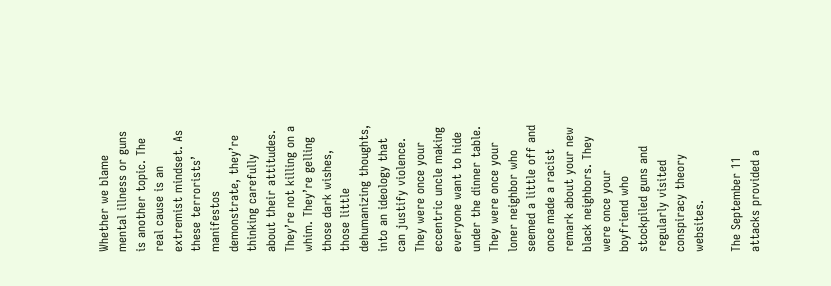Whether we blame mental illness or guns is another topic. The real cause is an extremist mindset. As these terrorists’ manifestos demonstrate, they’re thinking carefully about their attitudes. They’re not killing on a whim. They’re gelling those dark wishes, those little dehumanizing thoughts, into an ideology that can justify violence. They were once your eccentric uncle making everyone want to hide under the dinner table. They were once your loner neighbor who seemed a little off and once made a racist remark about your new black neighbors. They were once your boyfriend who stockpiled guns and regularly visited conspiracy theory websites.

The September 11 attacks provided a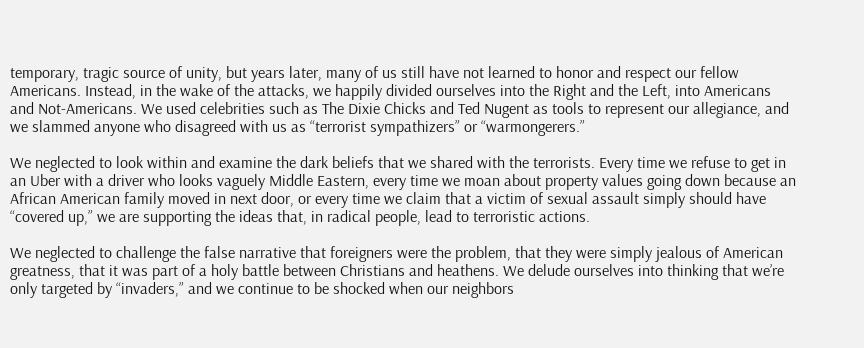temporary, tragic source of unity, but years later, many of us still have not learned to honor and respect our fellow Americans. Instead, in the wake of the attacks, we happily divided ourselves into the Right and the Left, into Americans and Not-Americans. We used celebrities such as The Dixie Chicks and Ted Nugent as tools to represent our allegiance, and we slammed anyone who disagreed with us as “terrorist sympathizers” or “warmongerers.”

We neglected to look within and examine the dark beliefs that we shared with the terrorists. Every time we refuse to get in an Uber with a driver who looks vaguely Middle Eastern, every time we moan about property values going down because an African American family moved in next door, or every time we claim that a victim of sexual assault simply should have “covered up,” we are supporting the ideas that, in radical people, lead to terroristic actions.

We neglected to challenge the false narrative that foreigners were the problem, that they were simply jealous of American greatness, that it was part of a holy battle between Christians and heathens. We delude ourselves into thinking that we’re only targeted by “invaders,” and we continue to be shocked when our neighbors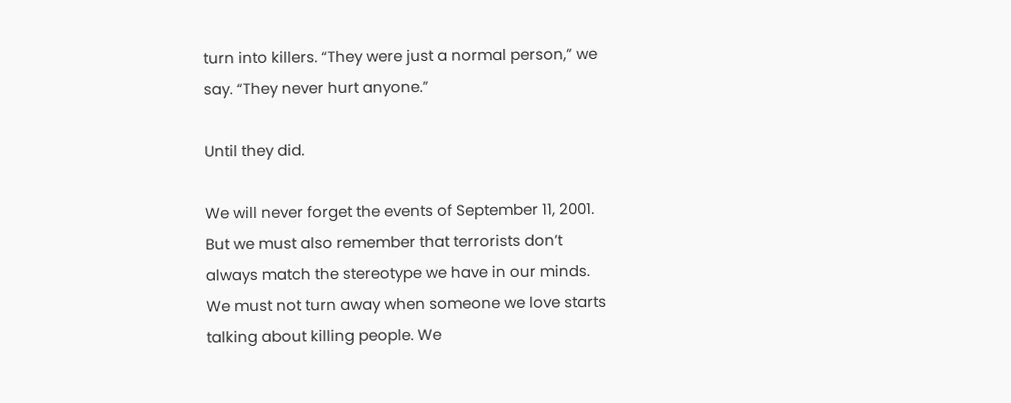turn into killers. “They were just a normal person,” we say. “They never hurt anyone.”

Until they did.

We will never forget the events of September 11, 2001. But we must also remember that terrorists don’t always match the stereotype we have in our minds. We must not turn away when someone we love starts talking about killing people. We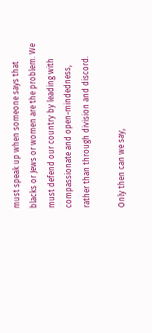must speak up when someone says that blacks or Jews or women are the problem. We must defend our country by leading with compassionate and open-mindedness, rather than through division and discord.

Only then can we say,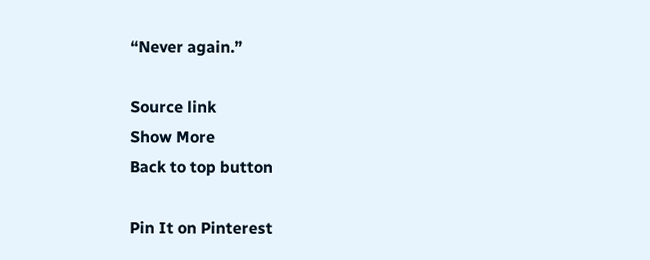“Never again.”

Source link
Show More
Back to top button

Pin It on Pinterest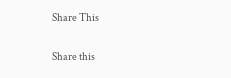Share This

Share this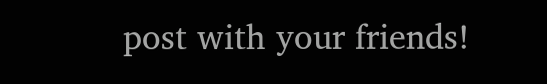post with your friends!